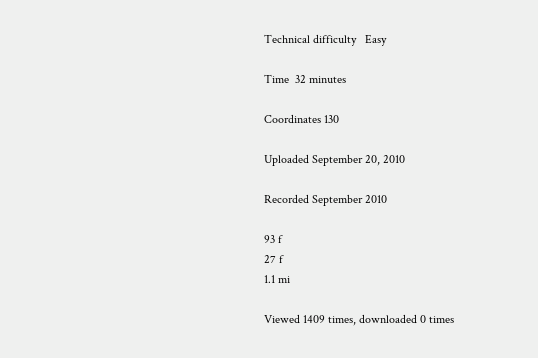Technical difficulty   Easy

Time  32 minutes

Coordinates 130

Uploaded September 20, 2010

Recorded September 2010

93 f
27 f
1.1 mi

Viewed 1409 times, downloaded 0 times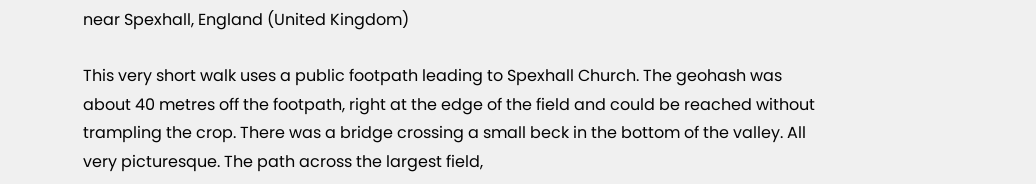near Spexhall, England (United Kingdom)

This very short walk uses a public footpath leading to Spexhall Church. The geohash was about 40 metres off the footpath, right at the edge of the field and could be reached without trampling the crop. There was a bridge crossing a small beck in the bottom of the valley. All very picturesque. The path across the largest field,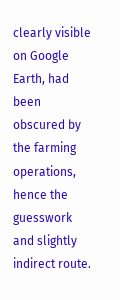clearly visible on Google Earth, had been obscured by the farming operations, hence the guesswork and slightly indirect route.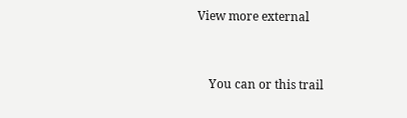View more external


    You can or this trail